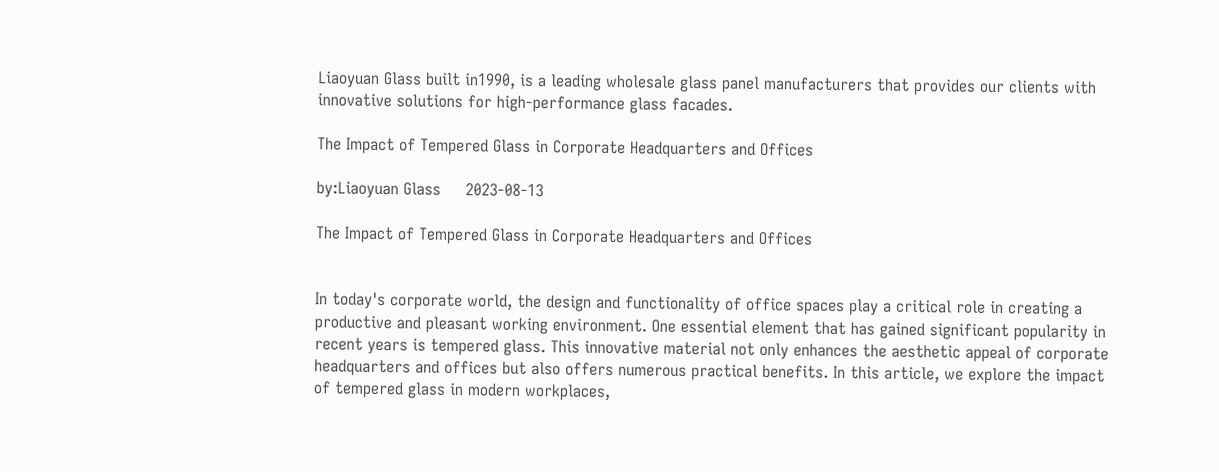Liaoyuan Glass built in1990, is a leading wholesale glass panel manufacturers that provides our clients with innovative solutions for high-performance glass facades.

The Impact of Tempered Glass in Corporate Headquarters and Offices

by:Liaoyuan Glass     2023-08-13

The Impact of Tempered Glass in Corporate Headquarters and Offices


In today's corporate world, the design and functionality of office spaces play a critical role in creating a productive and pleasant working environment. One essential element that has gained significant popularity in recent years is tempered glass. This innovative material not only enhances the aesthetic appeal of corporate headquarters and offices but also offers numerous practical benefits. In this article, we explore the impact of tempered glass in modern workplaces,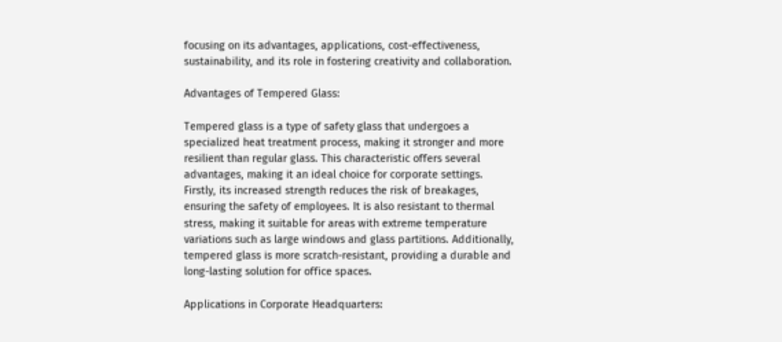focusing on its advantages, applications, cost-effectiveness, sustainability, and its role in fostering creativity and collaboration.

Advantages of Tempered Glass:

Tempered glass is a type of safety glass that undergoes a specialized heat treatment process, making it stronger and more resilient than regular glass. This characteristic offers several advantages, making it an ideal choice for corporate settings. Firstly, its increased strength reduces the risk of breakages, ensuring the safety of employees. It is also resistant to thermal stress, making it suitable for areas with extreme temperature variations such as large windows and glass partitions. Additionally, tempered glass is more scratch-resistant, providing a durable and long-lasting solution for office spaces.

Applications in Corporate Headquarters: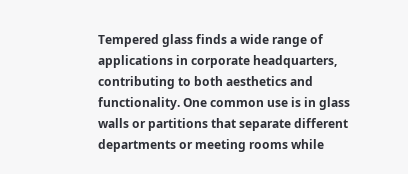Tempered glass finds a wide range of applications in corporate headquarters, contributing to both aesthetics and functionality. One common use is in glass walls or partitions that separate different departments or meeting rooms while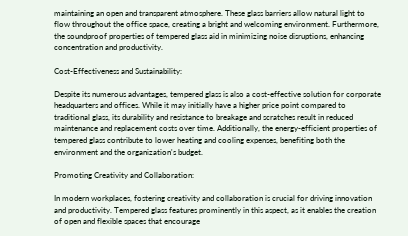maintaining an open and transparent atmosphere. These glass barriers allow natural light to flow throughout the office space, creating a bright and welcoming environment. Furthermore, the soundproof properties of tempered glass aid in minimizing noise disruptions, enhancing concentration and productivity.

Cost-Effectiveness and Sustainability:

Despite its numerous advantages, tempered glass is also a cost-effective solution for corporate headquarters and offices. While it may initially have a higher price point compared to traditional glass, its durability and resistance to breakage and scratches result in reduced maintenance and replacement costs over time. Additionally, the energy-efficient properties of tempered glass contribute to lower heating and cooling expenses, benefiting both the environment and the organization's budget.

Promoting Creativity and Collaboration:

In modern workplaces, fostering creativity and collaboration is crucial for driving innovation and productivity. Tempered glass features prominently in this aspect, as it enables the creation of open and flexible spaces that encourage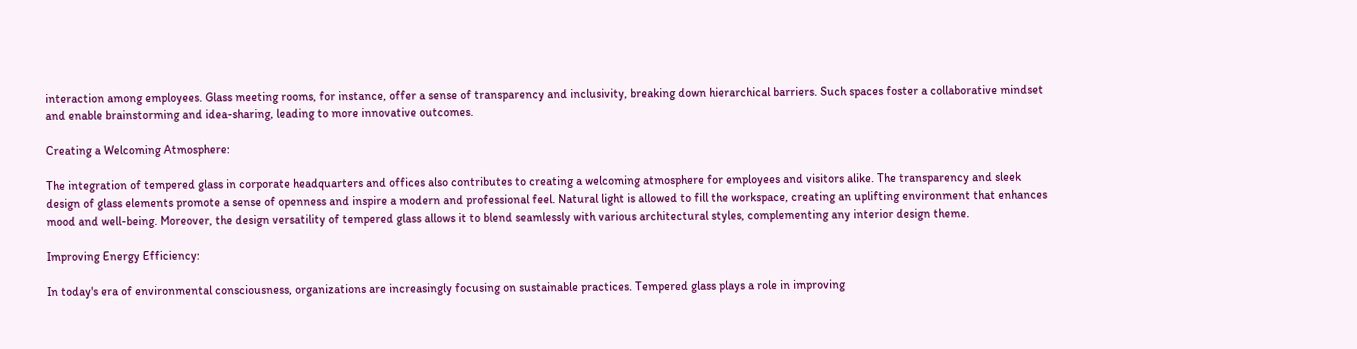interaction among employees. Glass meeting rooms, for instance, offer a sense of transparency and inclusivity, breaking down hierarchical barriers. Such spaces foster a collaborative mindset and enable brainstorming and idea-sharing, leading to more innovative outcomes.

Creating a Welcoming Atmosphere:

The integration of tempered glass in corporate headquarters and offices also contributes to creating a welcoming atmosphere for employees and visitors alike. The transparency and sleek design of glass elements promote a sense of openness and inspire a modern and professional feel. Natural light is allowed to fill the workspace, creating an uplifting environment that enhances mood and well-being. Moreover, the design versatility of tempered glass allows it to blend seamlessly with various architectural styles, complementing any interior design theme.

Improving Energy Efficiency:

In today's era of environmental consciousness, organizations are increasingly focusing on sustainable practices. Tempered glass plays a role in improving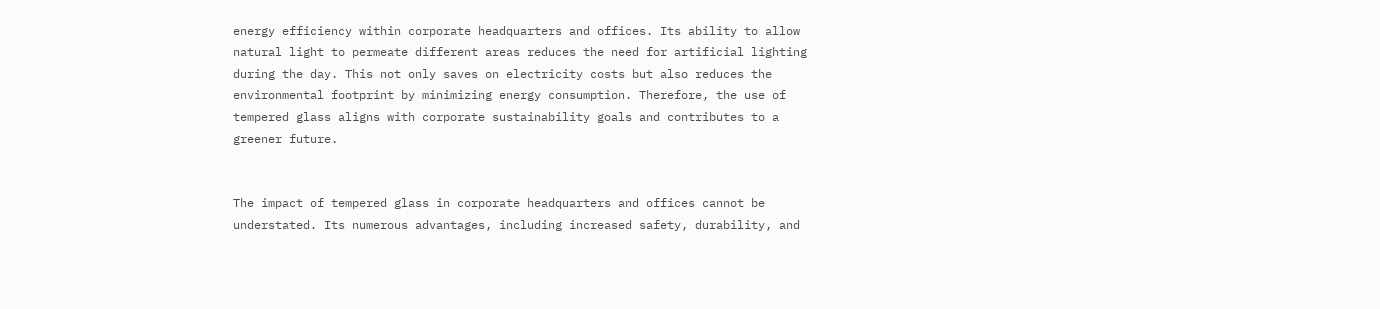energy efficiency within corporate headquarters and offices. Its ability to allow natural light to permeate different areas reduces the need for artificial lighting during the day. This not only saves on electricity costs but also reduces the environmental footprint by minimizing energy consumption. Therefore, the use of tempered glass aligns with corporate sustainability goals and contributes to a greener future.


The impact of tempered glass in corporate headquarters and offices cannot be understated. Its numerous advantages, including increased safety, durability, and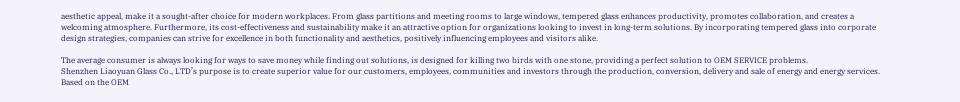aesthetic appeal, make it a sought-after choice for modern workplaces. From glass partitions and meeting rooms to large windows, tempered glass enhances productivity, promotes collaboration, and creates a welcoming atmosphere. Furthermore, its cost-effectiveness and sustainability make it an attractive option for organizations looking to invest in long-term solutions. By incorporating tempered glass into corporate design strategies, companies can strive for excellence in both functionality and aesthetics, positively influencing employees and visitors alike.

The average consumer is always looking for ways to save money while finding out solutions, is designed for killing two birds with one stone, providing a perfect solution to OEM SERVICE problems.
Shenzhen Liaoyuan Glass Co., LTD’s purpose is to create superior value for our customers, employees, communities and investors through the production, conversion, delivery and sale of energy and energy services.
Based on the OEM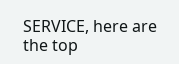SERVICE, here are the top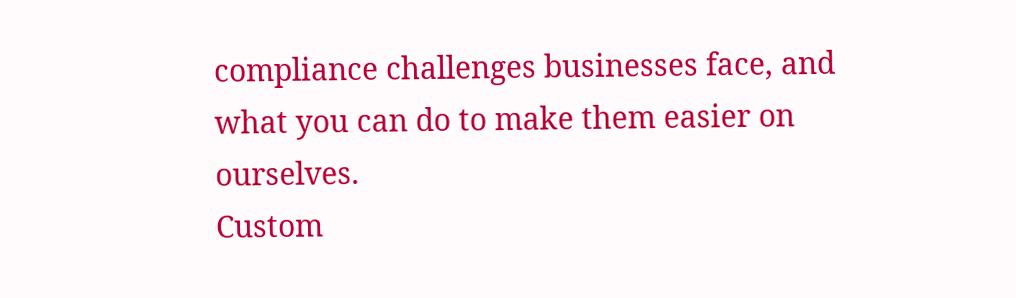compliance challenges businesses face, and what you can do to make them easier on ourselves.
Custom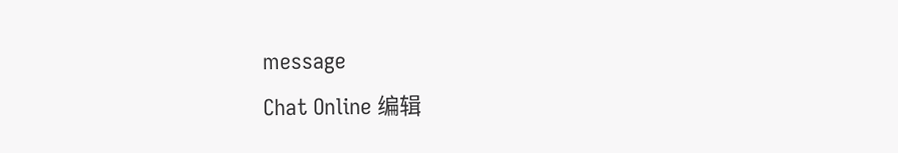message
Chat Online 编辑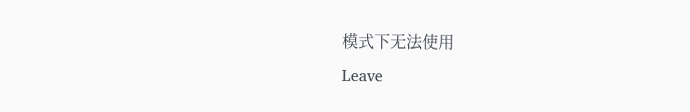模式下无法使用
Leave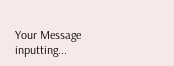Your Message inputting...